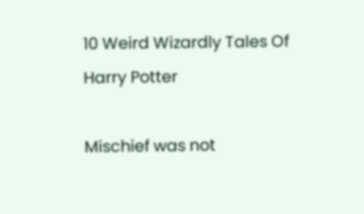10 Weird Wizardly Tales Of Harry Potter

Mischief was not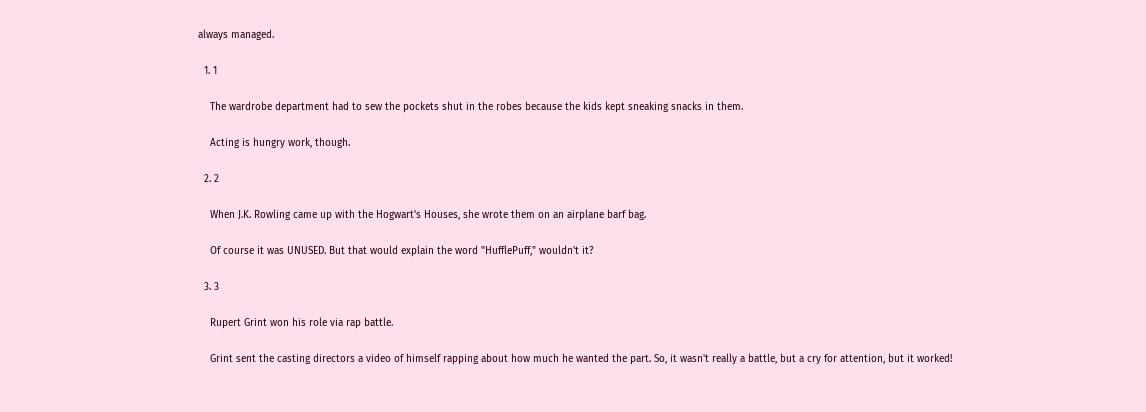always managed.

  1. 1

    The wardrobe department had to sew the pockets shut in the robes because the kids kept sneaking snacks in them.

    Acting is hungry work, though.

  2. 2

    When J.K. Rowling came up with the Hogwart's Houses, she wrote them on an airplane barf bag.

    Of course it was UNUSED. But that would explain the word "HufflePuff," wouldn't it?

  3. 3

    Rupert Grint won his role via rap battle.

    Grint sent the casting directors a video of himself rapping about how much he wanted the part. So, it wasn't really a battle, but a cry for attention, but it worked!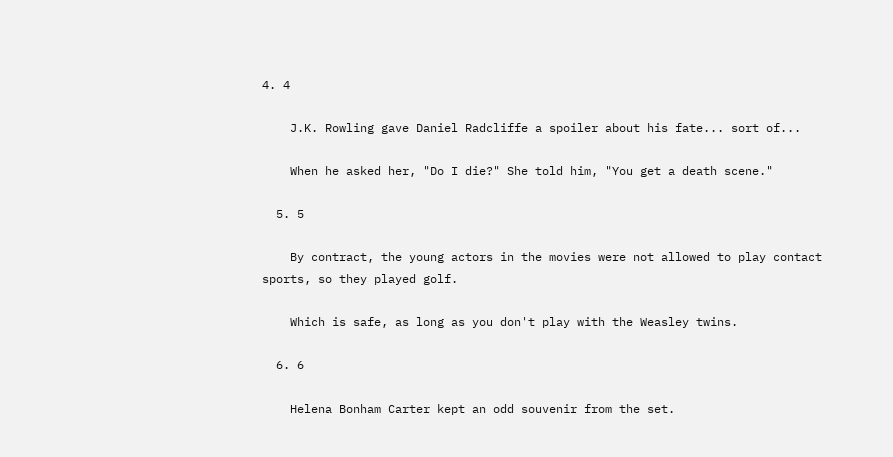4. 4

    J.K. Rowling gave Daniel Radcliffe a spoiler about his fate... sort of...

    When he asked her, "Do I die?" She told him, "You get a death scene."

  5. 5

    By contract, the young actors in the movies were not allowed to play contact sports, so they played golf.

    Which is safe, as long as you don't play with the Weasley twins.

  6. 6

    Helena Bonham Carter kept an odd souvenir from the set.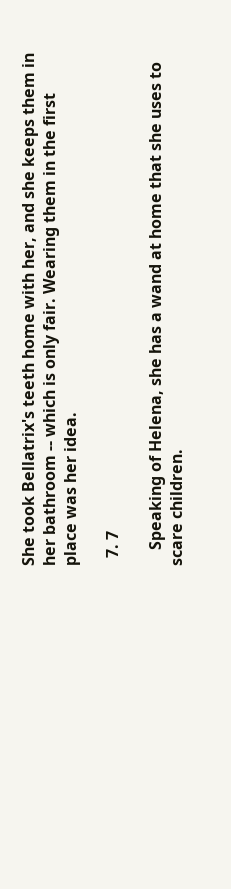She took Bellatrix's teeth home with her, and she keeps them in her bathroom -- which is only fair. Wearing them in the first place was her idea.

  7. 7

    Speaking of Helena, she has a wand at home that she uses to scare children.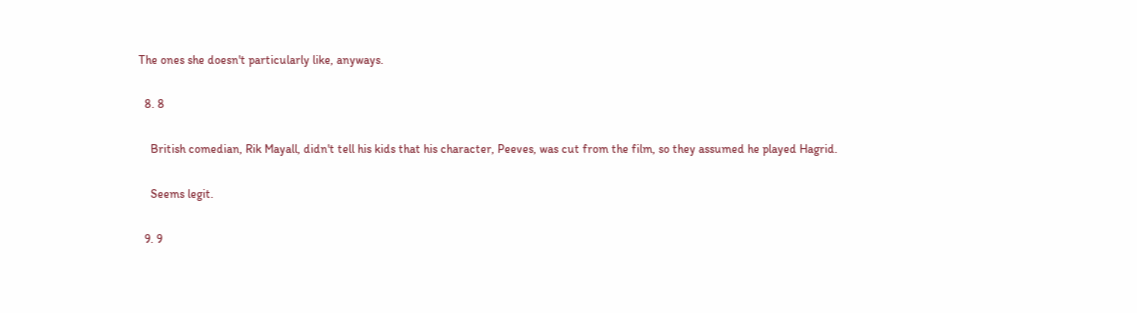The ones she doesn't particularly like, anyways.

  8. 8

    British comedian, Rik Mayall, didn't tell his kids that his character, Peeves, was cut from the film, so they assumed he played Hagrid.

    Seems legit.

  9. 9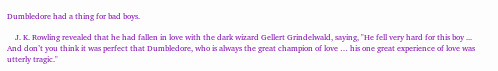Dumbledore had a thing for bad boys.

    J. K. Rowling revealed that he had fallen in love with the dark wizard Gellert Grindelwald, saying, "He fell very hard for this boy ... And don’t you think it was perfect that Dumbledore, who is always the great champion of love … his one great experience of love was utterly tragic."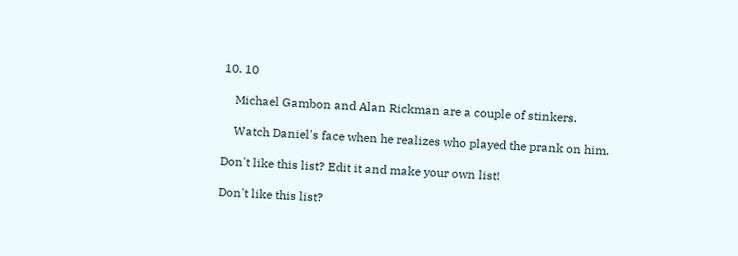10. 10

    Michael Gambon and Alan Rickman are a couple of stinkers.

    Watch Daniel's face when he realizes who played the prank on him.

Don't like this list? Edit it and make your own list!

Don't like this list?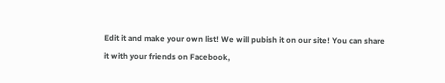Edit it and make your own list! We will pubish it on our site! You can share it with your friends on Facebook,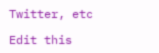Twitter, etc

Edit this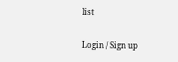list


Login / Sign up